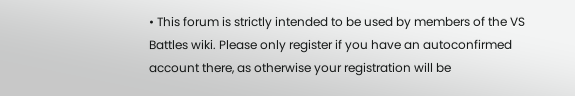• This forum is strictly intended to be used by members of the VS Battles wiki. Please only register if you have an autoconfirmed account there, as otherwise your registration will be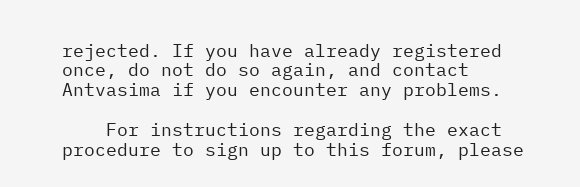rejected. If you have already registered once, do not do so again, and contact Antvasima if you encounter any problems.

    For instructions regarding the exact procedure to sign up to this forum, please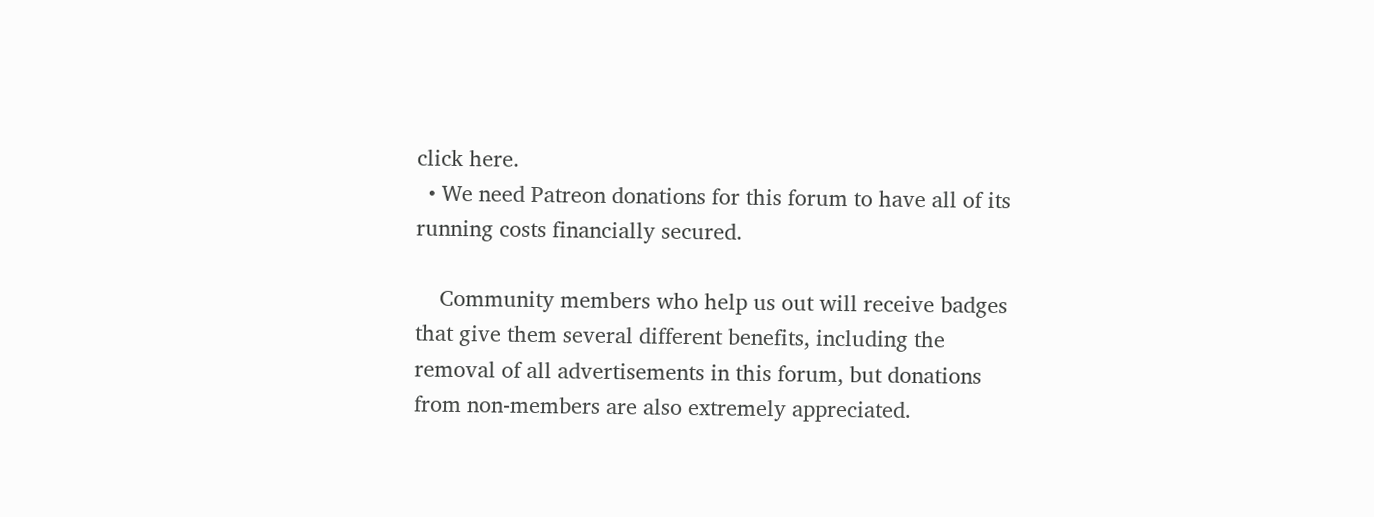click here.
  • We need Patreon donations for this forum to have all of its running costs financially secured.

    Community members who help us out will receive badges that give them several different benefits, including the removal of all advertisements in this forum, but donations from non-members are also extremely appreciated.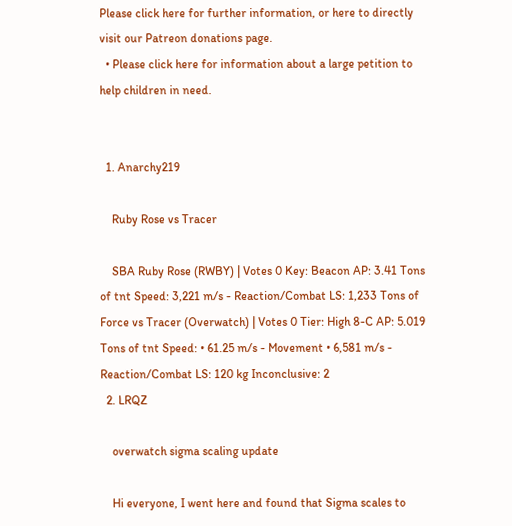Please click here for further information, or here to directly visit our Patreon donations page.
  • Please click here for information about a large petition to help children in need.


  1. Anarchy219

    Ruby Rose vs Tracer

    SBA Ruby Rose (RWBY) | Votes 0 Key: Beacon AP: 3.41 Tons of tnt Speed: 3,221 m/s - Reaction/Combat LS: 1,233 Tons of Force vs Tracer (Overwatch) | Votes 0 Tier: High 8-C AP: 5.019 Tons of tnt Speed: • 61.25 m/s - Movement • 6,581 m/s - Reaction/Combat LS: 120 kg Inconclusive: 2
  2. LRQZ

    overwatch sigma scaling update

    Hi everyone, I went here and found that Sigma scales to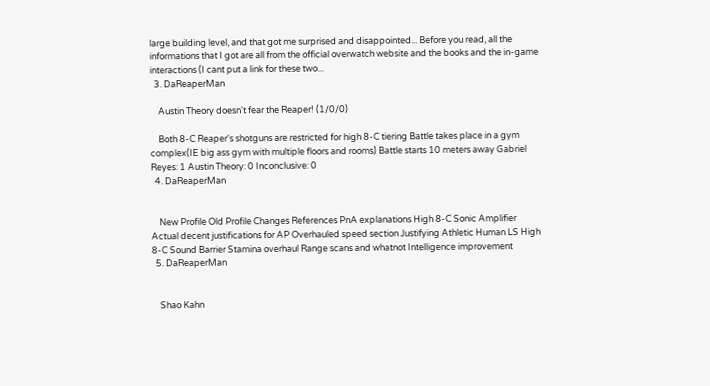large building level, and that got me surprised and disappointed... Before you read, all the informations that I got are all from the official overwatch website and the books and the in-game interactions (I cant put a link for these two...
  3. DaReaperMan

    Austin Theory doesn't fear the Reaper! (1/0/0)

    Both 8-C Reaper's shotguns are restricted for high 8-C tiering Battle takes place in a gym complex(IE big ass gym with multiple floors and rooms) Battle starts 10 meters away Gabriel Reyes: 1 Austin Theory: 0 Inconclusive: 0
  4. DaReaperMan


    New Profile Old Profile Changes References PnA explanations High 8-C Sonic Amplifier Actual decent justifications for AP Overhauled speed section Justifying Athletic Human LS High 8-C Sound Barrier Stamina overhaul Range scans and whatnot Intelligence improvement
  5. DaReaperMan


    Shao Kahn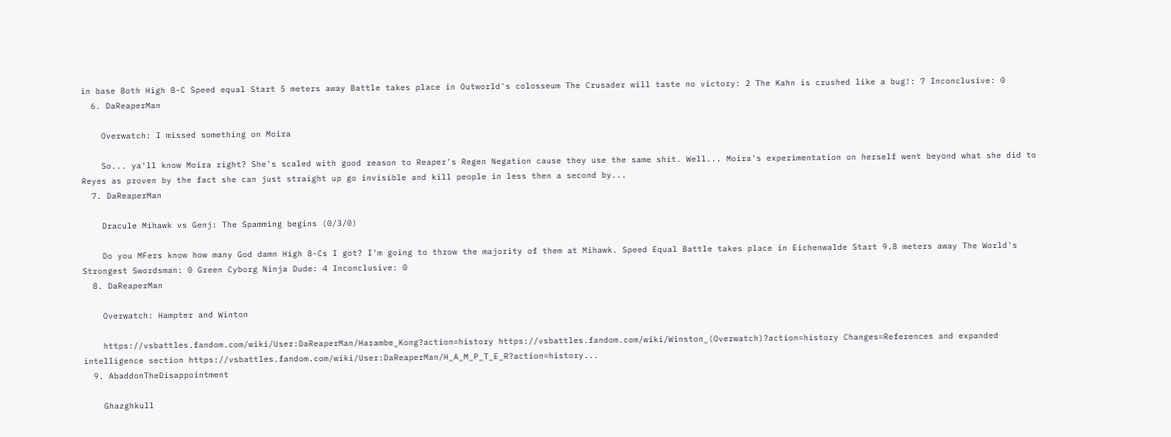in base Both High 8-C Speed equal Start 5 meters away Battle takes place in Outworld's colosseum The Crusader will taste no victory: 2 The Kahn is crushed like a bug!: 7 Inconclusive: 0
  6. DaReaperMan

    Overwatch: I missed something on Moira

    So... ya'll know Moira right? She's scaled with good reason to Reaper's Regen Negation cause they use the same shit. Well... Moira's experimentation on herself went beyond what she did to Reyes as proven by the fact she can just straight up go invisible and kill people in less then a second by...
  7. DaReaperMan

    Dracule Mihawk vs Genj: The Spamming begins (0/3/0)

    Do you MFers know how many God damn High 8-Cs I got? I'm going to throw the majority of them at Mihawk. Speed Equal Battle takes place in Eichenwalde Start 9.8 meters away The World's Strongest Swordsman: 0 Green Cyborg Ninja Dude: 4 Inconclusive: 0
  8. DaReaperMan

    Overwatch: Hampter and Winton

    https://vsbattles.fandom.com/wiki/User:DaReaperMan/Harambe_Kong?action=history https://vsbattles.fandom.com/wiki/Winston_(Overwatch)?action=history Changes=References and expanded intelligence section https://vsbattles.fandom.com/wiki/User:DaReaperMan/H_A_M_P_T_E_R?action=history...
  9. AbaddonTheDisappointment

    Ghazghkull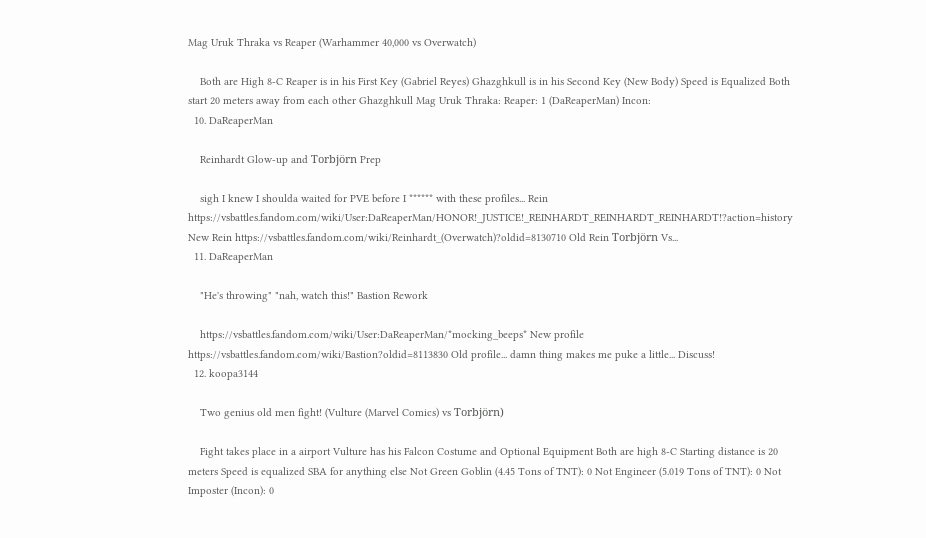Mag Uruk Thraka vs Reaper (Warhammer 40,000 vs Overwatch)

    Both are High 8-C Reaper is in his First Key (Gabriel Reyes) Ghazghkull is in his Second Key (New Body) Speed is Equalized Both start 20 meters away from each other Ghazghkull Mag Uruk Thraka: Reaper: 1 (DaReaperMan) Incon:
  10. DaReaperMan

    Reinhardt Glow-up and Torbjörn Prep

    sigh I knew I shoulda waited for PVE before I ****** with these profiles... Rein https://vsbattles.fandom.com/wiki/User:DaReaperMan/HONOR!_JUSTICE!_REINHARDT_REINHARDT_REINHARDT!?action=history New Rein https://vsbattles.fandom.com/wiki/Reinhardt_(Overwatch)?oldid=8130710 Old Rein Torbjörn Vs...
  11. DaReaperMan

    "He's throwing" "nah, watch this!" Bastion Rework

    https://vsbattles.fandom.com/wiki/User:DaReaperMan/*mocking_beeps* New profile https://vsbattles.fandom.com/wiki/Bastion?oldid=8113830 Old profile... damn thing makes me puke a little... Discuss!
  12. koopa3144

    Two genius old men fight! (Vulture (Marvel Comics) vs Torbjörn)

    Fight takes place in a airport Vulture has his Falcon Costume and Optional Equipment Both are high 8-C Starting distance is 20 meters Speed is equalized SBA for anything else Not Green Goblin (4.45 Tons of TNT): 0 Not Engineer (5.019 Tons of TNT): 0 Not Imposter (Incon): 0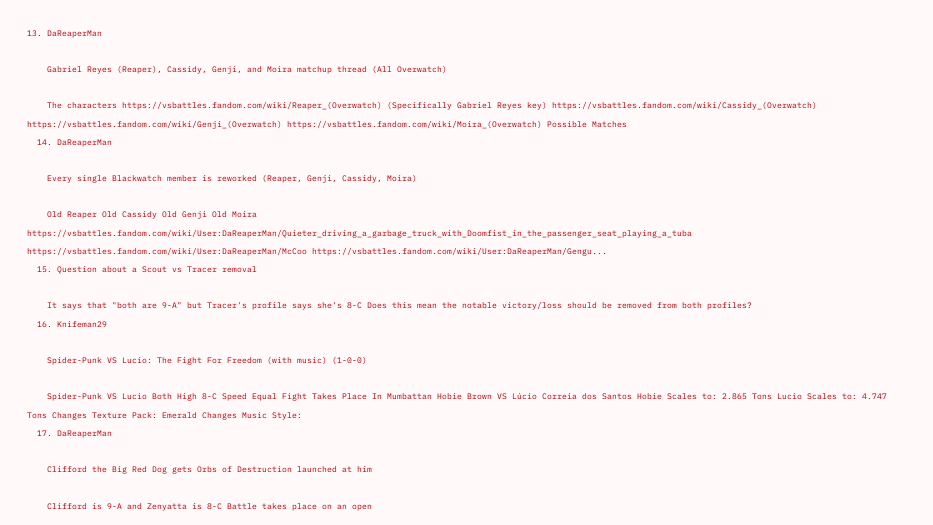13. DaReaperMan

    Gabriel Reyes (Reaper), Cassidy, Genji, and Moira matchup thread (All Overwatch)

    The characters https://vsbattles.fandom.com/wiki/Reaper_(Overwatch) (Specifically Gabriel Reyes key) https://vsbattles.fandom.com/wiki/Cassidy_(Overwatch) https://vsbattles.fandom.com/wiki/Genji_(Overwatch) https://vsbattles.fandom.com/wiki/Moira_(Overwatch) Possible Matches
  14. DaReaperMan

    Every single Blackwatch member is reworked (Reaper, Genji, Cassidy, Moira)

    Old Reaper Old Cassidy Old Genji Old Moira https://vsbattles.fandom.com/wiki/User:DaReaperMan/Quieter_driving_a_garbage_truck_with_Doomfist_in_the_passenger_seat_playing_a_tuba https://vsbattles.fandom.com/wiki/User:DaReaperMan/McCoo https://vsbattles.fandom.com/wiki/User:DaReaperMan/Gengu...
  15. Question about a Scout vs Tracer removal

    It says that "both are 9-A" but Tracer's profile says she's 8-C Does this mean the notable victory/loss should be removed from both profiles?
  16. Knifeman29

    Spider-Punk VS Lucio: The Fight For Freedom (with music) (1-0-0)

    Spider-Punk VS Lucio Both High 8-C Speed Equal Fight Takes Place In Mumbattan Hobie Brown VS Lúcio Correia dos Santos Hobie Scales to: 2.865 Tons Lucio Scales to: 4.747 Tons Changes Texture Pack: Emerald Changes Music Style:
  17. DaReaperMan

    Clifford the Big Red Dog gets Orbs of Destruction launched at him

    Clifford is 9-A and Zenyatta is 8-C Battle takes place on an open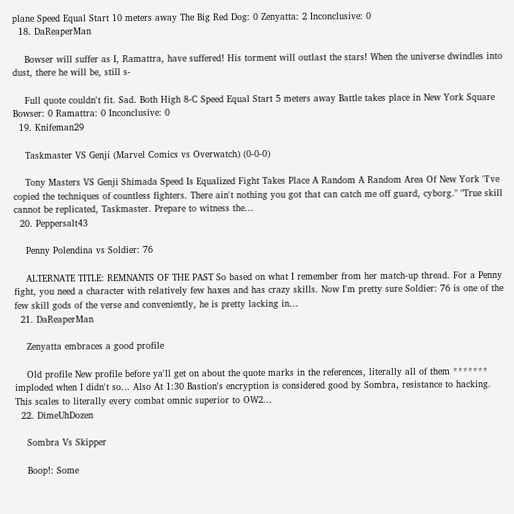plane Speed Equal Start 10 meters away The Big Red Dog: 0 Zenyatta: 2 Inconclusive: 0
  18. DaReaperMan

    Bowser will suffer as I, Ramattra, have suffered! His torment will outlast the stars! When the universe dwindles into dust, there he will be, still s-

    Full quote couldn't fit. Sad. Both High 8-C Speed Equal Start 5 meters away Battle takes place in New York Square Bowser: 0 Ramattra: 0 Inconclusive: 0
  19. Knifeman29

    Taskmaster VS Genji (Marvel Comics vs Overwatch) (0-0-0)

    Tony Masters VS Genji Shimada Speed Is Equalized Fight Takes Place A Random A Random Area Of New York "I've copied the techniques of countless fighters. There ain't nothing you got that can catch me off guard, cyborg." "True skill cannot be replicated, Taskmaster. Prepare to witness the...
  20. Peppersalt43

    Penny Polendina vs Soldier: 76

    ALTERNATE TITLE: REMNANTS OF THE PAST So based on what I remember from her match-up thread. For a Penny fight, you need a character with relatively few haxes and has crazy skills. Now I'm pretty sure Soldier: 76 is one of the few skill gods of the verse and conveniently, he is pretty lacking in...
  21. DaReaperMan

    Zenyatta embraces a good profile

    Old profile New profile before ya'll get on about the quote marks in the references, literally all of them ******* imploded when I didn't so... Also At 1:30 Bastion's encryption is considered good by Sombra, resistance to hacking. This scales to literally every combat omnic superior to OW2...
  22. DimeUhDozen

    Sombra Vs Skipper

    Boop!: Some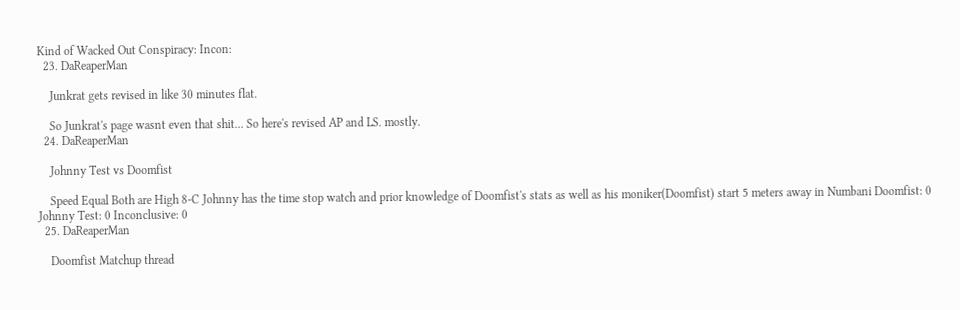Kind of Wacked Out Conspiracy: Incon:
  23. DaReaperMan

    Junkrat gets revised in like 30 minutes flat.

    So Junkrat's page wasnt even that shit... So here's revised AP and LS. mostly.
  24. DaReaperMan

    Johnny Test vs Doomfist

    Speed Equal Both are High 8-C Johnny has the time stop watch and prior knowledge of Doomfist's stats as well as his moniker(Doomfist) start 5 meters away in Numbani Doomfist: 0 Johnny Test: 0 Inconclusive: 0
  25. DaReaperMan

    Doomfist Matchup thread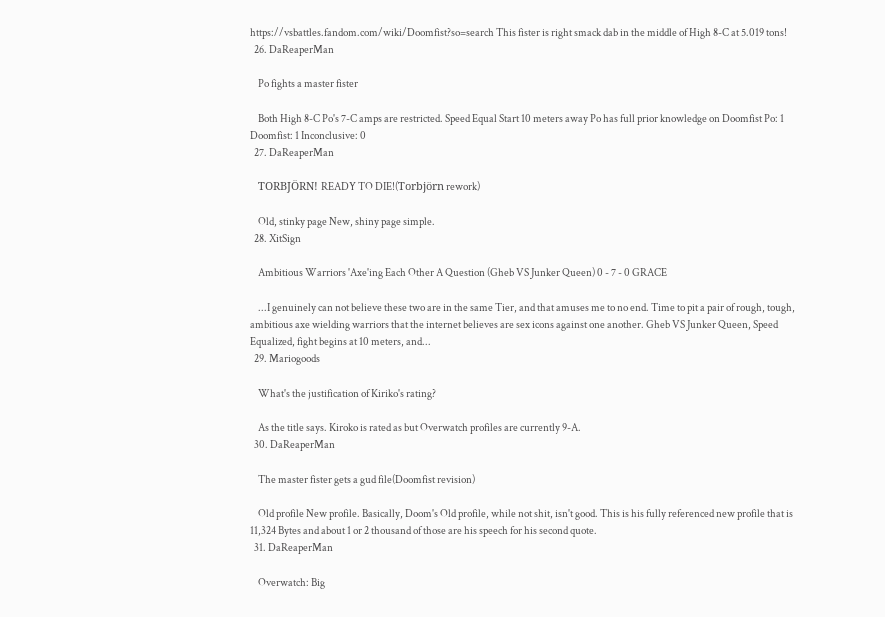https://vsbattles.fandom.com/wiki/Doomfist?so=search This fister is right smack dab in the middle of High 8-C at 5.019 tons!
  26. DaReaperMan

    Po fights a master fister

    Both High 8-C Po's 7-C amps are restricted. Speed Equal Start 10 meters away Po has full prior knowledge on Doomfist Po: 1 Doomfist: 1 Inconclusive: 0
  27. DaReaperMan

    TORBJÖRN! READY TO DIE!(Torbjörn rework)

    Old, stinky page New, shiny page simple.
  28. XitSign

    Ambitious Warriors 'Axe'ing Each Other A Question (Gheb VS Junker Queen) 0 - 7 - 0 GRACE

    ...I genuinely can not believe these two are in the same Tier, and that amuses me to no end. Time to pit a pair of rough, tough, ambitious axe wielding warriors that the internet believes are sex icons against one another. Gheb VS Junker Queen, Speed Equalized, fight begins at 10 meters, and...
  29. Mariogoods

    What's the justification of Kiriko's rating?

    As the title says. Kiroko is rated as but Overwatch profiles are currently 9-A.
  30. DaReaperMan

    The master fister gets a gud file(Doomfist revision)

    Old profile New profile. Basically, Doom's Old profile, while not shit, isn't good. This is his fully referenced new profile that is 11,324 Bytes and about 1 or 2 thousand of those are his speech for his second quote.
  31. DaReaperMan

    Overwatch: Big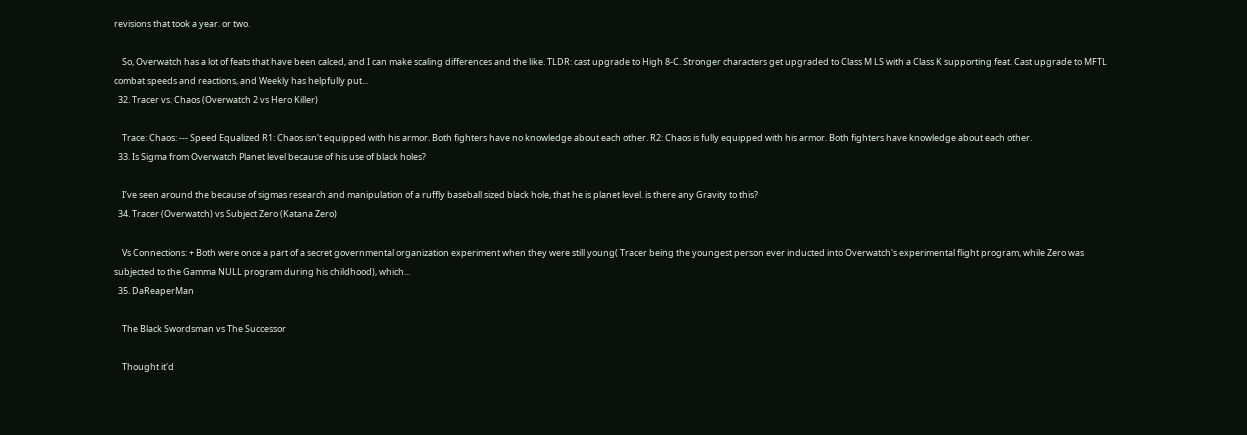revisions that took a year. or two.

    So, Overwatch has a lot of feats that have been calced, and I can make scaling differences and the like. TLDR: cast upgrade to High 8-C. Stronger characters get upgraded to Class M LS with a Class K supporting feat. Cast upgrade to MFTL combat speeds and reactions, and Weekly has helpfully put...
  32. Tracer vs. Chaos (Overwatch 2 vs Hero Killer)

    Trace: Chaos: --- Speed Equalized R1: Chaos isn't equipped with his armor. Both fighters have no knowledge about each other. R2: Chaos is fully equipped with his armor. Both fighters have knowledge about each other.
  33. Is Sigma from Overwatch Planet level because of his use of black holes?

    I’ve seen around the because of sigmas research and manipulation of a ruffly baseball sized black hole, that he is planet level. is there any Gravity to this?
  34. Tracer (Overwatch) vs Subject Zero (Katana Zero)

    Vs Connections: + Both were once a part of a secret governmental organization experiment when they were still young( Tracer being the youngest person ever inducted into Overwatch's experimental flight program, while Zero was subjected to the Gamma NULL program during his childhood), which...
  35. DaReaperMan

    The Black Swordsman vs The Successor

    Thought it'd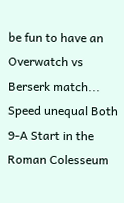be fun to have an Overwatch vs Berserk match... Speed unequal Both 9-A Start in the Roman Colesseum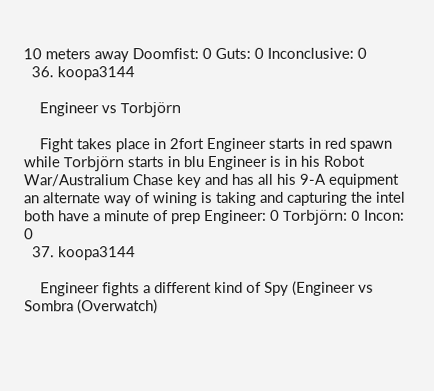10 meters away Doomfist: 0 Guts: 0 Inconclusive: 0
  36. koopa3144

    Engineer vs Torbjörn

    Fight takes place in 2fort Engineer starts in red spawn while Torbjörn starts in blu Engineer is in his Robot War/Australium Chase key and has all his 9-A equipment an alternate way of wining is taking and capturing the intel both have a minute of prep Engineer: 0 Torbjörn: 0 Incon: 0
  37. koopa3144

    Engineer fights a different kind of Spy (Engineer vs Sombra (Overwatch)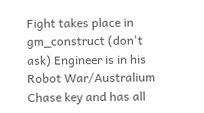Fight takes place in gm_construct (don't ask) Engineer is in his Robot War/Australium Chase key and has all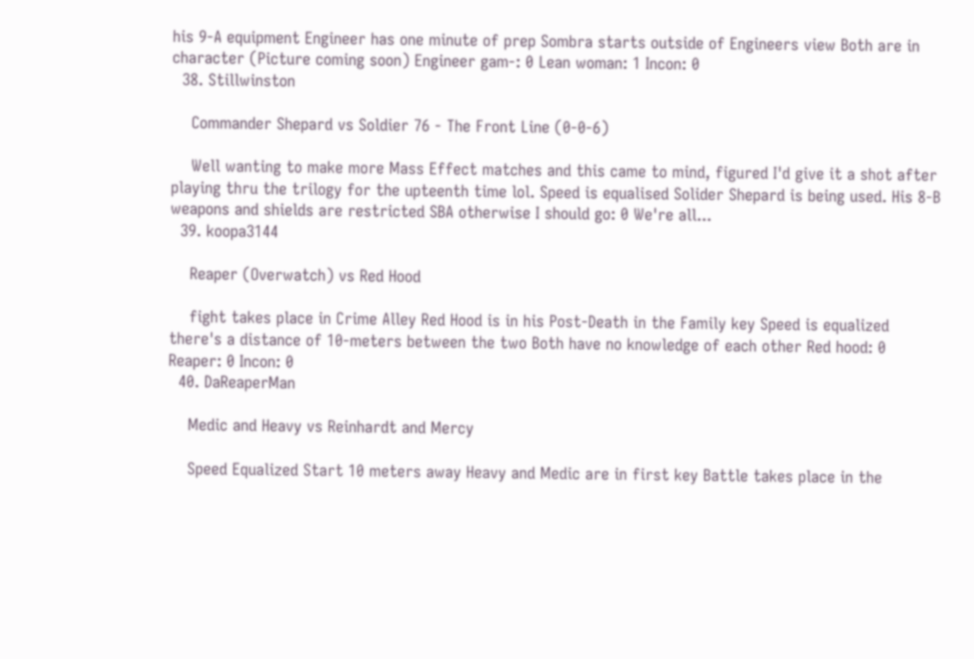his 9-A equipment Engineer has one minute of prep Sombra starts outside of Engineers view Both are in character (Picture coming soon) Engineer gam-: 0 Lean woman: 1 Incon: 0
  38. Stillwinston

    Commander Shepard vs Soldier 76 - The Front Line (0-0-6)

    Well wanting to make more Mass Effect matches and this came to mind, figured I'd give it a shot after playing thru the trilogy for the upteenth time lol. Speed is equalised Solider Shepard is being used. His 8-B weapons and shields are restricted SBA otherwise I should go: 0 We're all...
  39. koopa3144

    Reaper (Overwatch) vs Red Hood

    fight takes place in Crime Alley Red Hood is in his Post-Death in the Family key Speed is equalized there's a distance of 10-meters between the two Both have no knowledge of each other Red hood: 0 Reaper: 0 Incon: 0
  40. DaReaperMan

    Medic and Heavy vs Reinhardt and Mercy

    Speed Equalized Start 10 meters away Heavy and Medic are in first key Battle takes place in the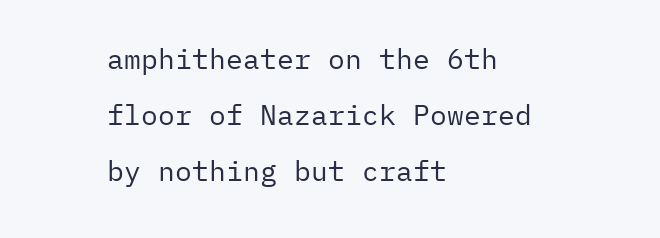amphitheater on the 6th floor of Nazarick Powered by nothing but craft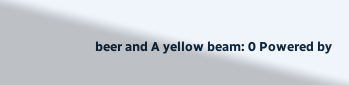beer and A yellow beam: 0 Powered by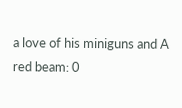a love of his miniguns and A red beam: 0